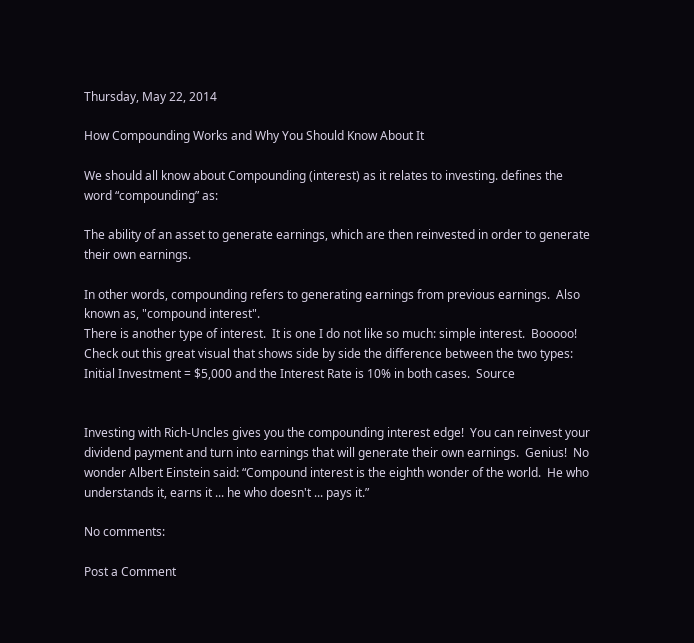Thursday, May 22, 2014

How Compounding Works and Why You Should Know About It

We should all know about Compounding (interest) as it relates to investing. defines the word “compounding” as:

The ability of an asset to generate earnings, which are then reinvested in order to generate their own earnings.

In other words, compounding refers to generating earnings from previous earnings.  Also known as, "compound interest".
There is another type of interest.  It is one I do not like so much: simple interest.  Booooo!  Check out this great visual that shows side by side the difference between the two types:
Initial Investment = $5,000 and the Interest Rate is 10% in both cases.  Source


Investing with Rich-Uncles gives you the compounding interest edge!  You can reinvest your dividend payment and turn into earnings that will generate their own earnings.  Genius!  No wonder Albert Einstein said: “Compound interest is the eighth wonder of the world.  He who understands it, earns it ... he who doesn't ... pays it.”

No comments:

Post a Comment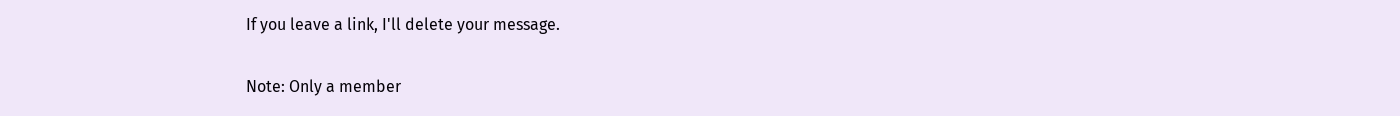If you leave a link, I'll delete your message.

Note: Only a member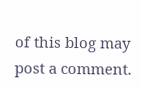of this blog may post a comment.